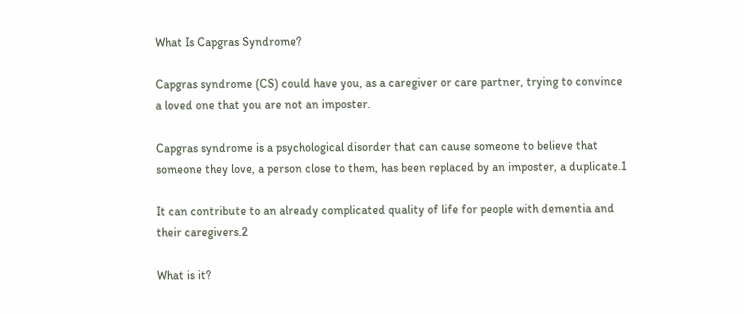What Is Capgras Syndrome?

Capgras syndrome (CS) could have you, as a caregiver or care partner, trying to convince a loved one that you are not an imposter.

Capgras syndrome is a psychological disorder that can cause someone to believe that someone they love, a person close to them, has been replaced by an imposter, a duplicate.1

It can contribute to an already complicated quality of life for people with dementia and their caregivers.2

What is it?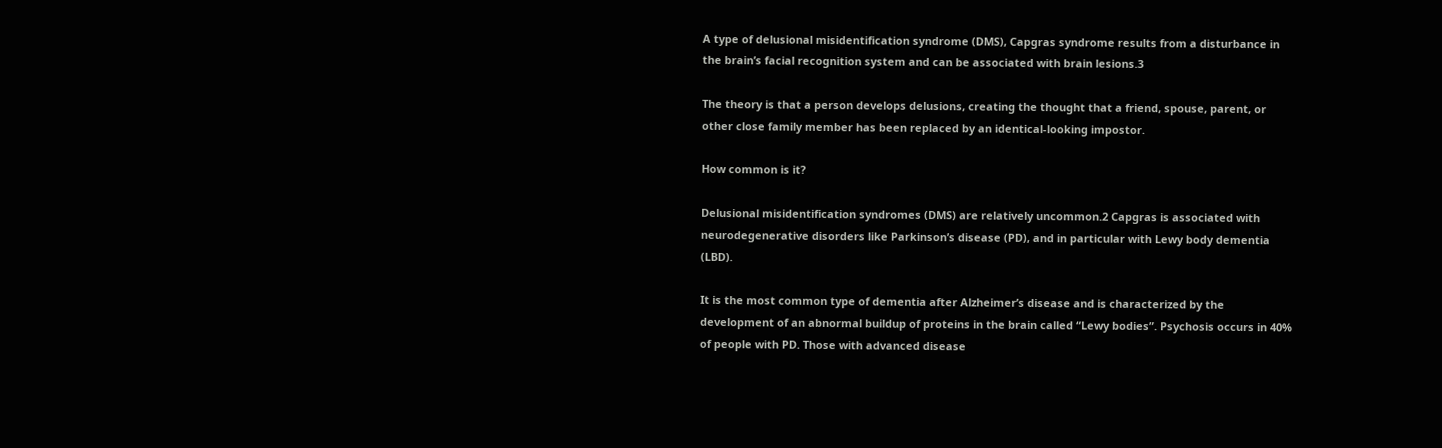A type of delusional misidentification syndrome (DMS), Capgras syndrome results from a disturbance in the brain’s facial recognition system and can be associated with brain lesions.3

The theory is that a person develops delusions, creating the thought that a friend, spouse, parent, or other close family member has been replaced by an identical-looking impostor.

How common is it?

Delusional misidentification syndromes (DMS) are relatively uncommon.2 Capgras is associated with neurodegenerative disorders like Parkinson’s disease (PD), and in particular with Lewy body dementia (LBD).

It is the most common type of dementia after Alzheimer’s disease and is characterized by the development of an abnormal buildup of proteins in the brain called “Lewy bodies”. Psychosis occurs in 40% of people with PD. Those with advanced disease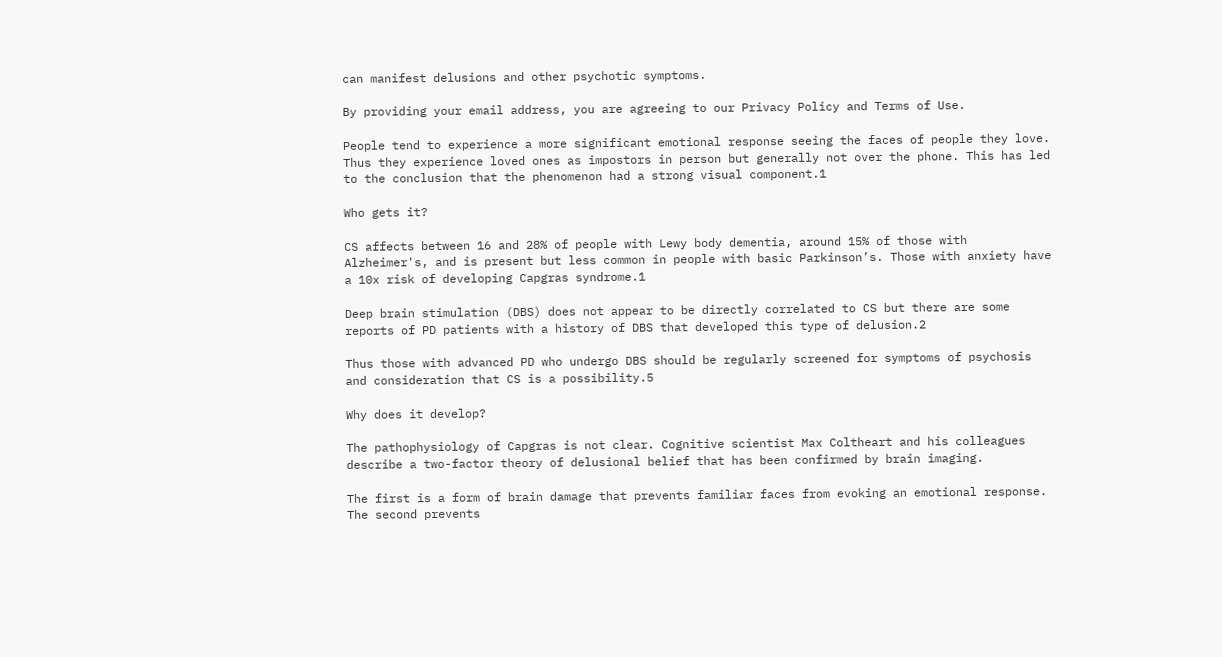can manifest delusions and other psychotic symptoms.

By providing your email address, you are agreeing to our Privacy Policy and Terms of Use.

People tend to experience a more significant emotional response seeing the faces of people they love. Thus they experience loved ones as impostors in person but generally not over the phone. This has led to the conclusion that the phenomenon had a strong visual component.1

Who gets it?

CS affects between 16 and 28% of people with Lewy body dementia, around 15% of those with Alzheimer's, and is present but less common in people with basic Parkinson’s. Those with anxiety have a 10x risk of developing Capgras syndrome.1

Deep brain stimulation (DBS) does not appear to be directly correlated to CS but there are some reports of PD patients with a history of DBS that developed this type of delusion.2

Thus those with advanced PD who undergo DBS should be regularly screened for symptoms of psychosis and consideration that CS is a possibility.5

Why does it develop?

The pathophysiology of Capgras is not clear. Cognitive scientist Max Coltheart and his colleagues describe a two-factor theory of delusional belief that has been confirmed by brain imaging.

The first is a form of brain damage that prevents familiar faces from evoking an emotional response. The second prevents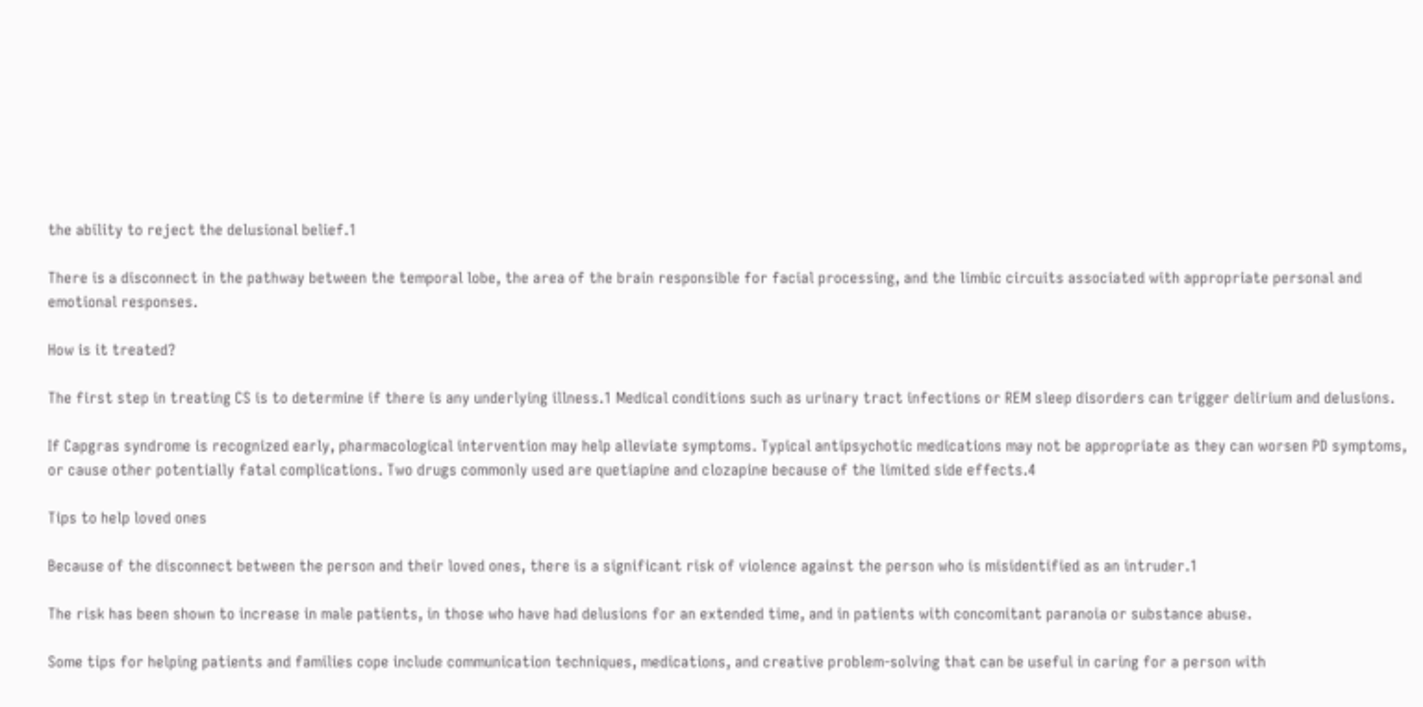the ability to reject the delusional belief.1

There is a disconnect in the pathway between the temporal lobe, the area of the brain responsible for facial processing, and the limbic circuits associated with appropriate personal and emotional responses.

How is it treated?

The first step in treating CS is to determine if there is any underlying illness.1 Medical conditions such as urinary tract infections or REM sleep disorders can trigger delirium and delusions.

If Capgras syndrome is recognized early, pharmacological intervention may help alleviate symptoms. Typical antipsychotic medications may not be appropriate as they can worsen PD symptoms, or cause other potentially fatal complications. Two drugs commonly used are quetiapine and clozapine because of the limited side effects.4

Tips to help loved ones

Because of the disconnect between the person and their loved ones, there is a significant risk of violence against the person who is misidentified as an intruder.1

The risk has been shown to increase in male patients, in those who have had delusions for an extended time, and in patients with concomitant paranoia or substance abuse.

Some tips for helping patients and families cope include communication techniques, medications, and creative problem-solving that can be useful in caring for a person with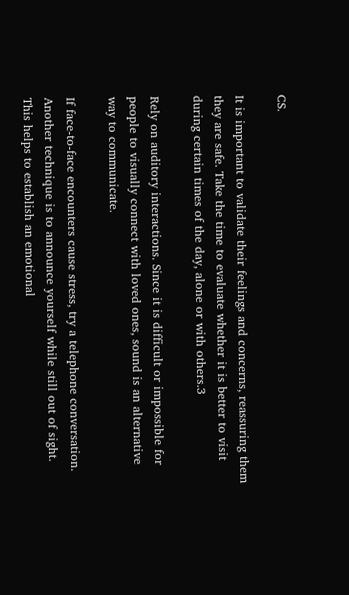CS.

It is important to validate their feelings and concerns, reassuring them they are safe. Take the time to evaluate whether it is better to visit during certain times of the day, alone or with others.3

Rely on auditory interactions. Since it is difficult or impossible for people to visually connect with loved ones, sound is an alternative way to communicate.

If face-to-face encounters cause stress, try a telephone conversation. Another technique is to announce yourself while still out of sight. This helps to establish an emotional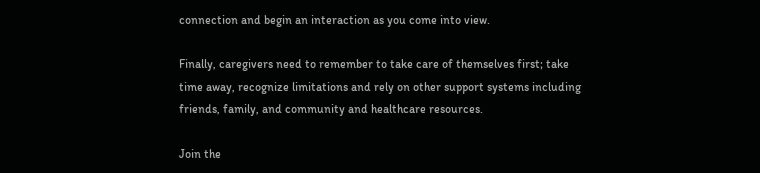connection and begin an interaction as you come into view.

Finally, caregivers need to remember to take care of themselves first; take time away, recognize limitations and rely on other support systems including friends, family, and community and healthcare resources.

Join the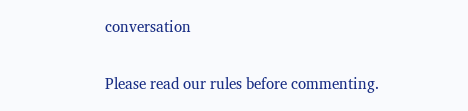conversation

Please read our rules before commenting.